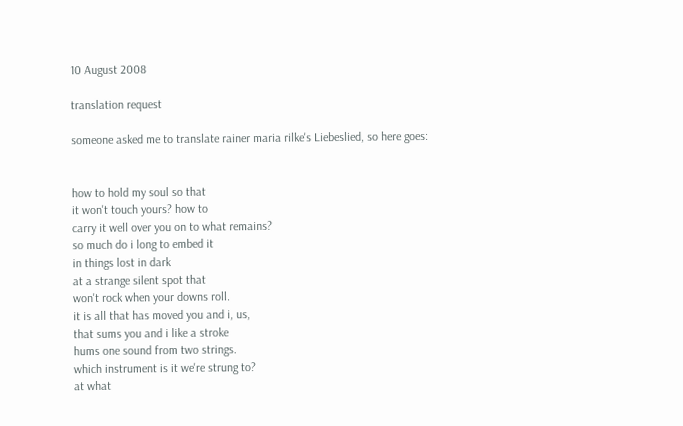10 August 2008

translation request

someone asked me to translate rainer maria rilke's Liebeslied, so here goes:


how to hold my soul so that
it won't touch yours? how to
carry it well over you on to what remains?
so much do i long to embed it
in things lost in dark
at a strange silent spot that
won't rock when your downs roll.
it is all that has moved you and i, us,
that sums you and i like a stroke
hums one sound from two strings.
which instrument is it we're strung to?
at what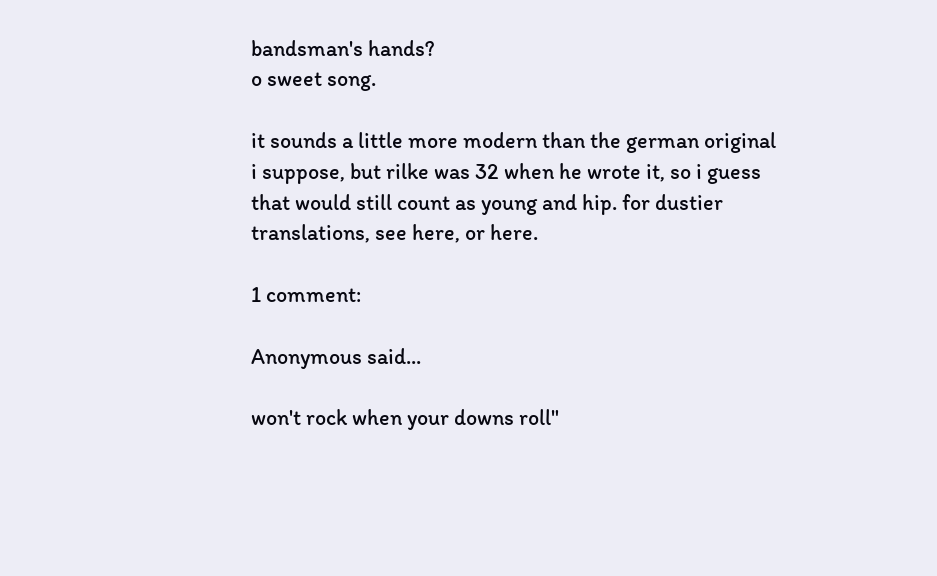bandsman's hands?
o sweet song.

it sounds a little more modern than the german original i suppose, but rilke was 32 when he wrote it, so i guess that would still count as young and hip. for dustier translations, see here, or here.

1 comment:

Anonymous said...

won't rock when your downs roll"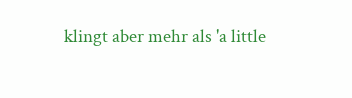klingt aber mehr als 'a little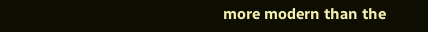more modern than the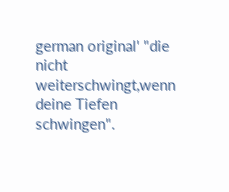german original' "die
nicht weiterschwingt,wenn deine Tiefen schwingen".